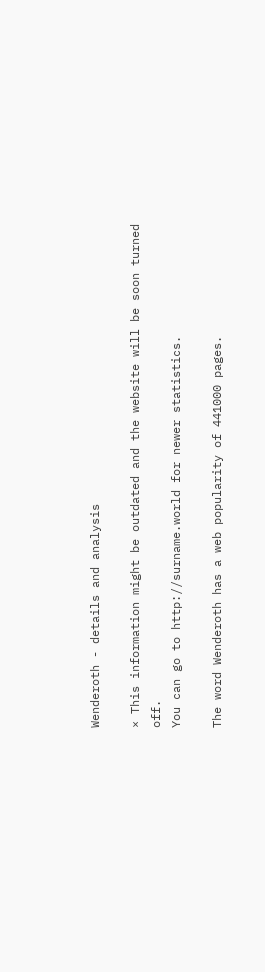Wenderoth - details and analysis

× This information might be outdated and the website will be soon turned off.
You can go to http://surname.world for newer statistics.

The word Wenderoth has a web popularity of 441000 pages.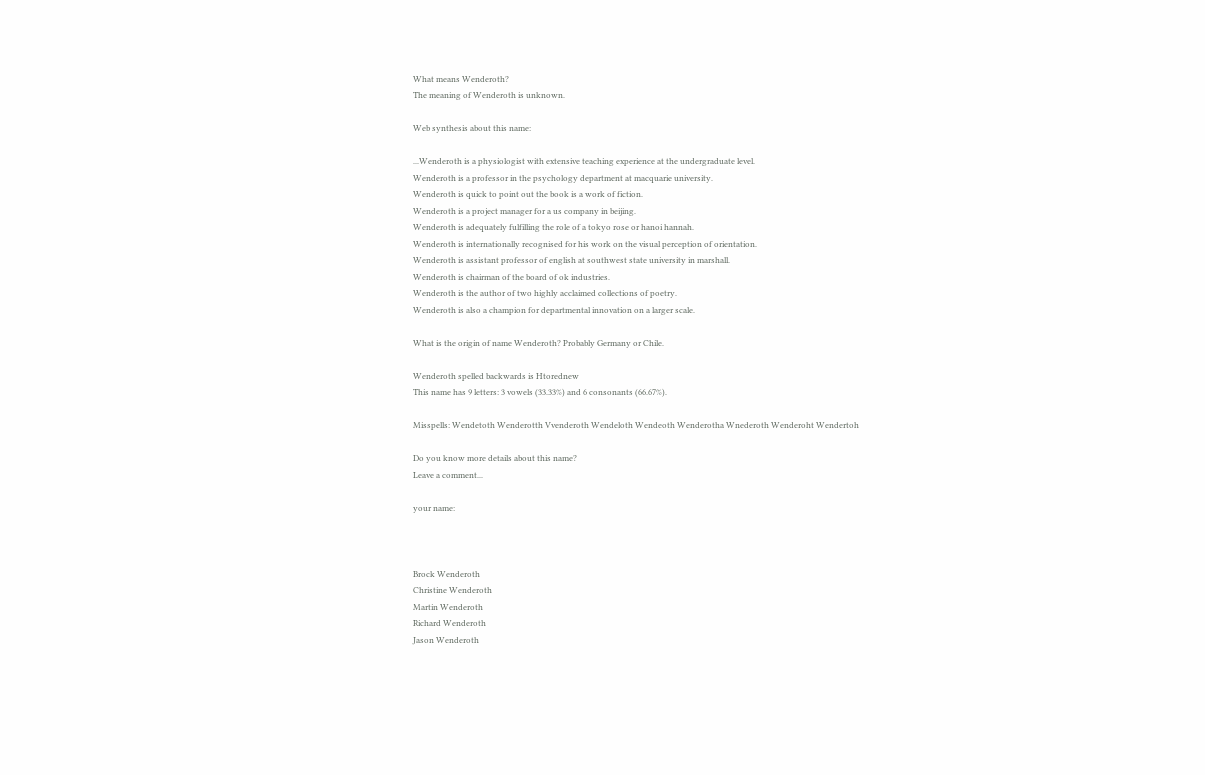What means Wenderoth?
The meaning of Wenderoth is unknown.

Web synthesis about this name:

...Wenderoth is a physiologist with extensive teaching experience at the undergraduate level.
Wenderoth is a professor in the psychology department at macquarie university.
Wenderoth is quick to point out the book is a work of fiction.
Wenderoth is a project manager for a us company in beijing.
Wenderoth is adequately fulfilling the role of a tokyo rose or hanoi hannah.
Wenderoth is internationally recognised for his work on the visual perception of orientation.
Wenderoth is assistant professor of english at southwest state university in marshall.
Wenderoth is chairman of the board of ok industries.
Wenderoth is the author of two highly acclaimed collections of poetry.
Wenderoth is also a champion for departmental innovation on a larger scale.

What is the origin of name Wenderoth? Probably Germany or Chile.

Wenderoth spelled backwards is Htorednew
This name has 9 letters: 3 vowels (33.33%) and 6 consonants (66.67%).

Misspells: Wendetoth Wenderotth Vvenderoth Wendeloth Wendeoth Wenderotha Wnederoth Wenderoht Wendertoh

Do you know more details about this name?
Leave a comment...

your name:



Brock Wenderoth
Christine Wenderoth
Martin Wenderoth
Richard Wenderoth
Jason Wenderoth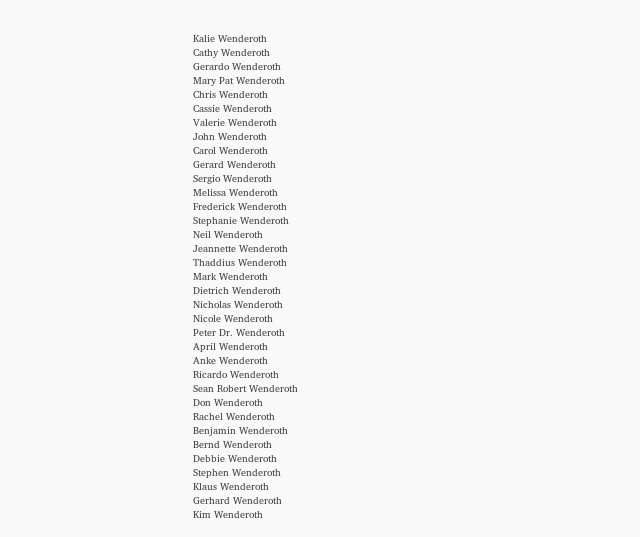Kalie Wenderoth
Cathy Wenderoth
Gerardo Wenderoth
Mary Pat Wenderoth
Chris Wenderoth
Cassie Wenderoth
Valerie Wenderoth
John Wenderoth
Carol Wenderoth
Gerard Wenderoth
Sergio Wenderoth
Melissa Wenderoth
Frederick Wenderoth
Stephanie Wenderoth
Neil Wenderoth
Jeannette Wenderoth
Thaddius Wenderoth
Mark Wenderoth
Dietrich Wenderoth
Nicholas Wenderoth
Nicole Wenderoth
Peter Dr. Wenderoth
April Wenderoth
Anke Wenderoth
Ricardo Wenderoth
Sean Robert Wenderoth
Don Wenderoth
Rachel Wenderoth
Benjamin Wenderoth
Bernd Wenderoth
Debbie Wenderoth
Stephen Wenderoth
Klaus Wenderoth
Gerhard Wenderoth
Kim Wenderoth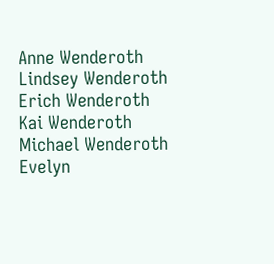Anne Wenderoth
Lindsey Wenderoth
Erich Wenderoth
Kai Wenderoth
Michael Wenderoth
Evelyn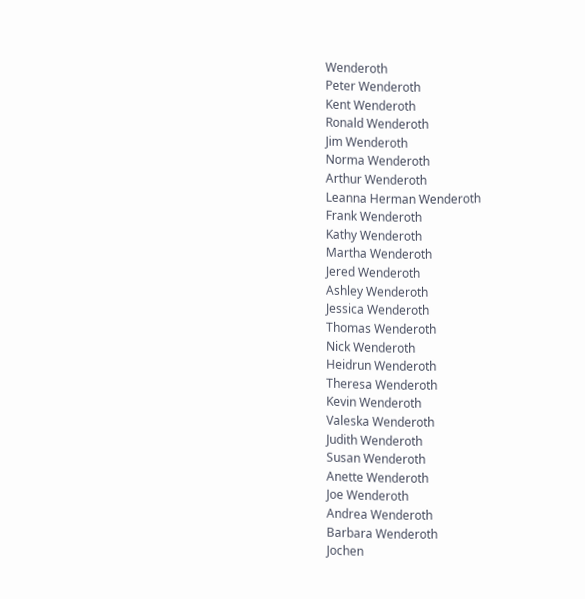Wenderoth
Peter Wenderoth
Kent Wenderoth
Ronald Wenderoth
Jim Wenderoth
Norma Wenderoth
Arthur Wenderoth
Leanna Herman Wenderoth
Frank Wenderoth
Kathy Wenderoth
Martha Wenderoth
Jered Wenderoth
Ashley Wenderoth
Jessica Wenderoth
Thomas Wenderoth
Nick Wenderoth
Heidrun Wenderoth
Theresa Wenderoth
Kevin Wenderoth
Valeska Wenderoth
Judith Wenderoth
Susan Wenderoth
Anette Wenderoth
Joe Wenderoth
Andrea Wenderoth
Barbara Wenderoth
Jochen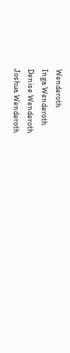Wenderoth
Inga Wenderoth
Denise Wenderoth
Joshua Wenderoth